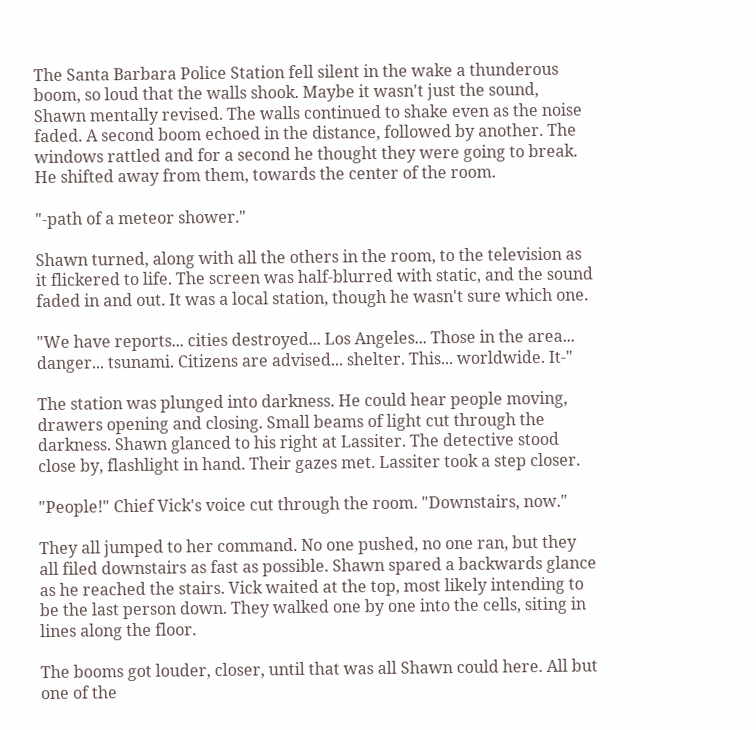The Santa Barbara Police Station fell silent in the wake a thunderous boom, so loud that the walls shook. Maybe it wasn't just the sound, Shawn mentally revised. The walls continued to shake even as the noise faded. A second boom echoed in the distance, followed by another. The windows rattled and for a second he thought they were going to break. He shifted away from them, towards the center of the room.

"-path of a meteor shower."

Shawn turned, along with all the others in the room, to the television as it flickered to life. The screen was half-blurred with static, and the sound faded in and out. It was a local station, though he wasn't sure which one.

"We have reports... cities destroyed... Los Angeles... Those in the area... danger... tsunami. Citizens are advised... shelter. This... worldwide. It-"

The station was plunged into darkness. He could hear people moving, drawers opening and closing. Small beams of light cut through the darkness. Shawn glanced to his right at Lassiter. The detective stood close by, flashlight in hand. Their gazes met. Lassiter took a step closer.

"People!" Chief Vick's voice cut through the room. "Downstairs, now."

They all jumped to her command. No one pushed, no one ran, but they all filed downstairs as fast as possible. Shawn spared a backwards glance as he reached the stairs. Vick waited at the top, most likely intending to be the last person down. They walked one by one into the cells, siting in lines along the floor.

The booms got louder, closer, until that was all Shawn could here. All but one of the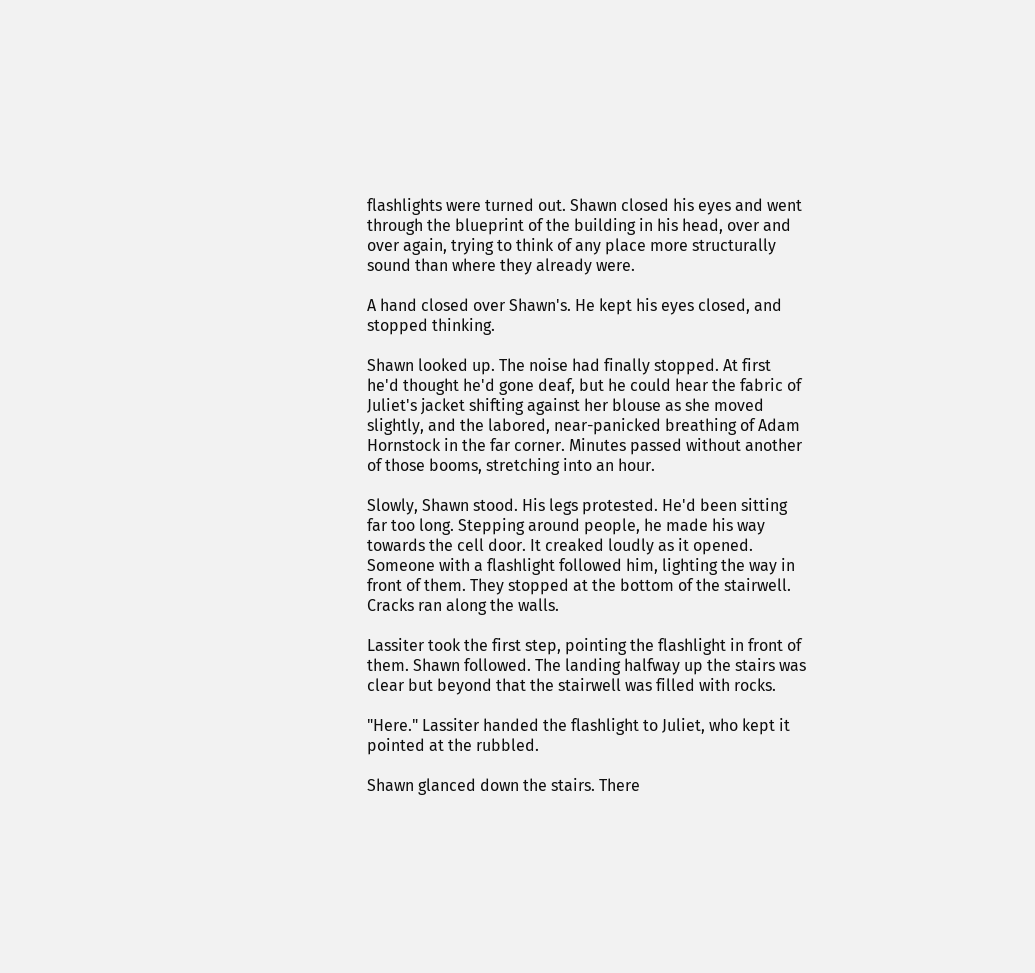flashlights were turned out. Shawn closed his eyes and went through the blueprint of the building in his head, over and over again, trying to think of any place more structurally sound than where they already were.

A hand closed over Shawn's. He kept his eyes closed, and stopped thinking.

Shawn looked up. The noise had finally stopped. At first he'd thought he'd gone deaf, but he could hear the fabric of Juliet's jacket shifting against her blouse as she moved slightly, and the labored, near-panicked breathing of Adam Hornstock in the far corner. Minutes passed without another of those booms, stretching into an hour.

Slowly, Shawn stood. His legs protested. He'd been sitting far too long. Stepping around people, he made his way towards the cell door. It creaked loudly as it opened. Someone with a flashlight followed him, lighting the way in front of them. They stopped at the bottom of the stairwell. Cracks ran along the walls.

Lassiter took the first step, pointing the flashlight in front of them. Shawn followed. The landing halfway up the stairs was clear but beyond that the stairwell was filled with rocks.

"Here." Lassiter handed the flashlight to Juliet, who kept it pointed at the rubbled.

Shawn glanced down the stairs. There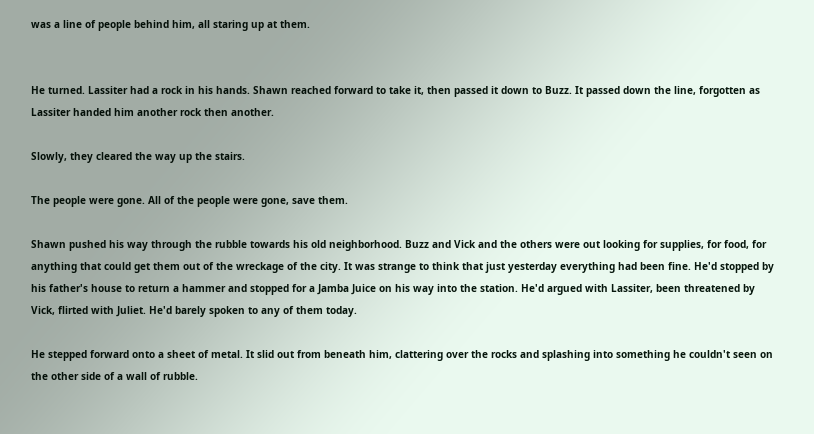was a line of people behind him, all staring up at them.


He turned. Lassiter had a rock in his hands. Shawn reached forward to take it, then passed it down to Buzz. It passed down the line, forgotten as Lassiter handed him another rock then another.

Slowly, they cleared the way up the stairs.

The people were gone. All of the people were gone, save them.

Shawn pushed his way through the rubble towards his old neighborhood. Buzz and Vick and the others were out looking for supplies, for food, for anything that could get them out of the wreckage of the city. It was strange to think that just yesterday everything had been fine. He'd stopped by his father's house to return a hammer and stopped for a Jamba Juice on his way into the station. He'd argued with Lassiter, been threatened by Vick, flirted with Juliet. He'd barely spoken to any of them today.

He stepped forward onto a sheet of metal. It slid out from beneath him, clattering over the rocks and splashing into something he couldn't seen on the other side of a wall of rubble.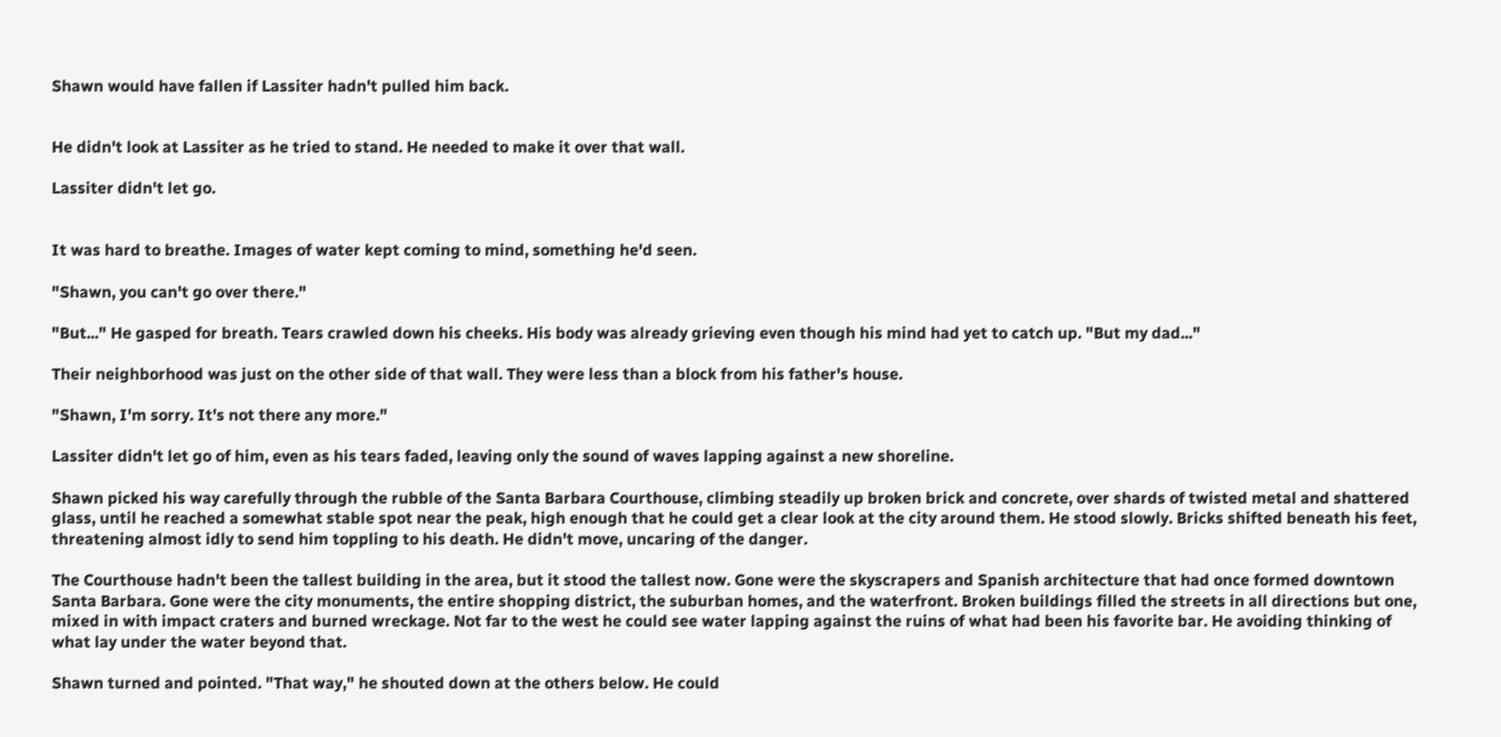Shawn would have fallen if Lassiter hadn't pulled him back.


He didn't look at Lassiter as he tried to stand. He needed to make it over that wall.

Lassiter didn't let go.


It was hard to breathe. Images of water kept coming to mind, something he'd seen.

"Shawn, you can't go over there."

"But..." He gasped for breath. Tears crawled down his cheeks. His body was already grieving even though his mind had yet to catch up. "But my dad..."

Their neighborhood was just on the other side of that wall. They were less than a block from his father's house.

"Shawn, I'm sorry. It's not there any more."

Lassiter didn't let go of him, even as his tears faded, leaving only the sound of waves lapping against a new shoreline.

Shawn picked his way carefully through the rubble of the Santa Barbara Courthouse, climbing steadily up broken brick and concrete, over shards of twisted metal and shattered glass, until he reached a somewhat stable spot near the peak, high enough that he could get a clear look at the city around them. He stood slowly. Bricks shifted beneath his feet, threatening almost idly to send him toppling to his death. He didn't move, uncaring of the danger.

The Courthouse hadn't been the tallest building in the area, but it stood the tallest now. Gone were the skyscrapers and Spanish architecture that had once formed downtown Santa Barbara. Gone were the city monuments, the entire shopping district, the suburban homes, and the waterfront. Broken buildings filled the streets in all directions but one, mixed in with impact craters and burned wreckage. Not far to the west he could see water lapping against the ruins of what had been his favorite bar. He avoiding thinking of what lay under the water beyond that.

Shawn turned and pointed. "That way," he shouted down at the others below. He could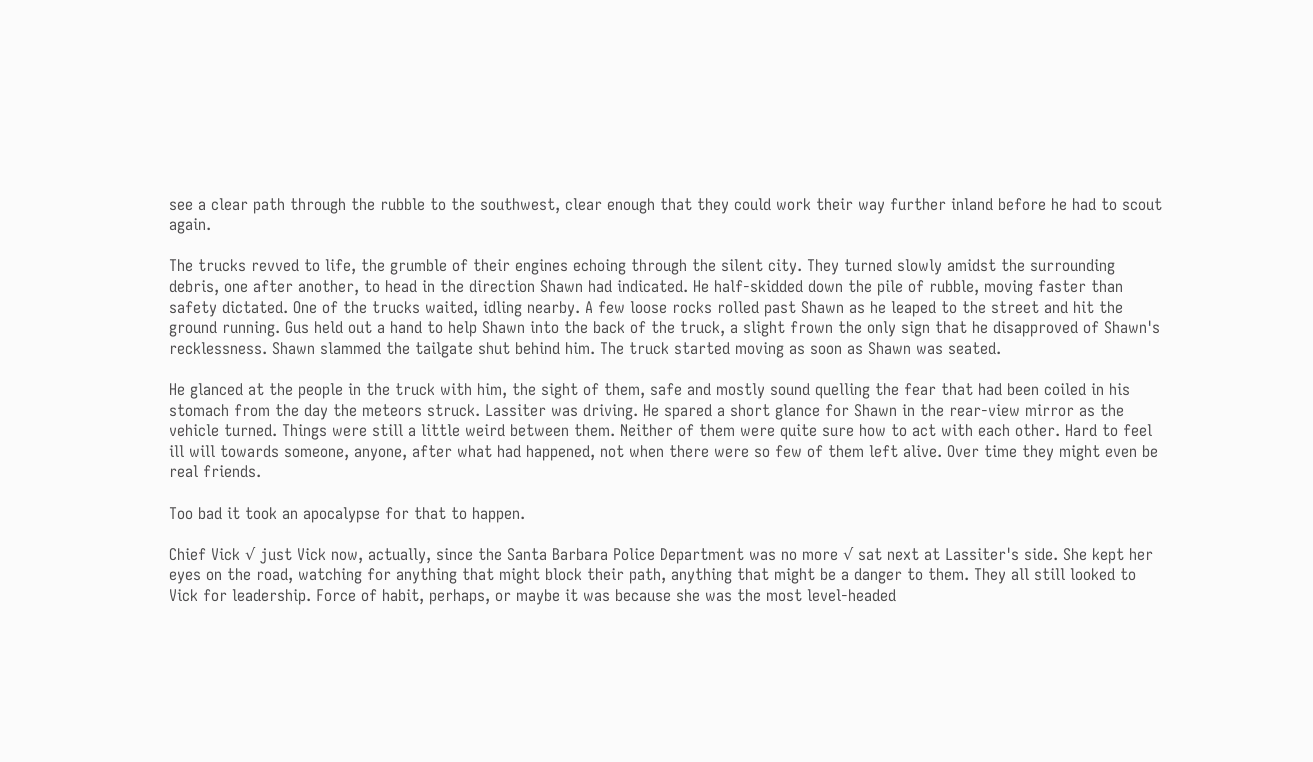see a clear path through the rubble to the southwest, clear enough that they could work their way further inland before he had to scout again.

The trucks revved to life, the grumble of their engines echoing through the silent city. They turned slowly amidst the surrounding debris, one after another, to head in the direction Shawn had indicated. He half-skidded down the pile of rubble, moving faster than safety dictated. One of the trucks waited, idling nearby. A few loose rocks rolled past Shawn as he leaped to the street and hit the ground running. Gus held out a hand to help Shawn into the back of the truck, a slight frown the only sign that he disapproved of Shawn's recklessness. Shawn slammed the tailgate shut behind him. The truck started moving as soon as Shawn was seated.

He glanced at the people in the truck with him, the sight of them, safe and mostly sound quelling the fear that had been coiled in his stomach from the day the meteors struck. Lassiter was driving. He spared a short glance for Shawn in the rear-view mirror as the vehicle turned. Things were still a little weird between them. Neither of them were quite sure how to act with each other. Hard to feel ill will towards someone, anyone, after what had happened, not when there were so few of them left alive. Over time they might even be real friends.

Too bad it took an apocalypse for that to happen.

Chief Vick √ just Vick now, actually, since the Santa Barbara Police Department was no more √ sat next at Lassiter's side. She kept her eyes on the road, watching for anything that might block their path, anything that might be a danger to them. They all still looked to Vick for leadership. Force of habit, perhaps, or maybe it was because she was the most level-headed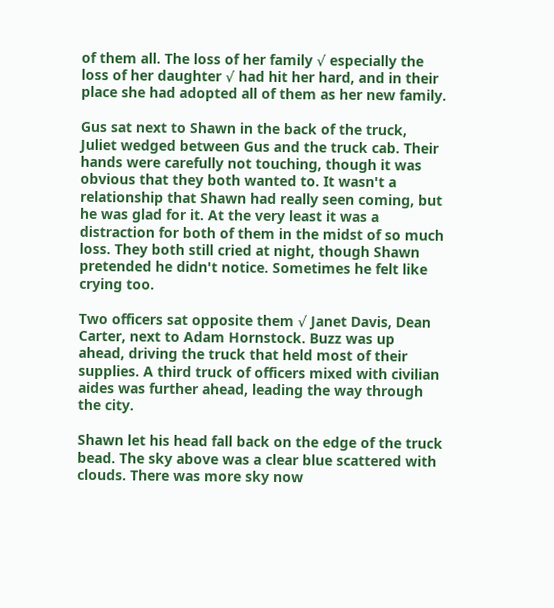of them all. The loss of her family √ especially the loss of her daughter √ had hit her hard, and in their place she had adopted all of them as her new family.

Gus sat next to Shawn in the back of the truck, Juliet wedged between Gus and the truck cab. Their hands were carefully not touching, though it was obvious that they both wanted to. It wasn't a relationship that Shawn had really seen coming, but he was glad for it. At the very least it was a distraction for both of them in the midst of so much loss. They both still cried at night, though Shawn pretended he didn't notice. Sometimes he felt like crying too.

Two officers sat opposite them √ Janet Davis, Dean Carter, next to Adam Hornstock. Buzz was up ahead, driving the truck that held most of their supplies. A third truck of officers mixed with civilian aides was further ahead, leading the way through the city.

Shawn let his head fall back on the edge of the truck bead. The sky above was a clear blue scattered with clouds. There was more sky now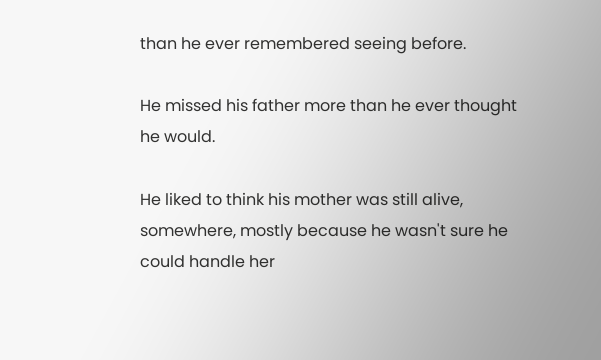than he ever remembered seeing before.

He missed his father more than he ever thought he would.

He liked to think his mother was still alive, somewhere, mostly because he wasn't sure he could handle her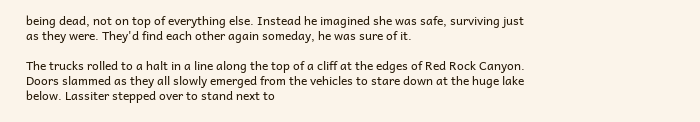being dead, not on top of everything else. Instead he imagined she was safe, surviving just as they were. They'd find each other again someday, he was sure of it.

The trucks rolled to a halt in a line along the top of a cliff at the edges of Red Rock Canyon. Doors slammed as they all slowly emerged from the vehicles to stare down at the huge lake below. Lassiter stepped over to stand next to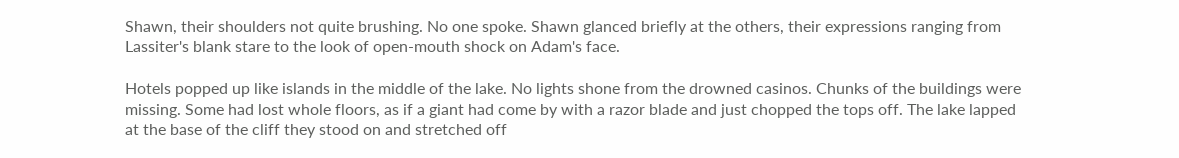Shawn, their shoulders not quite brushing. No one spoke. Shawn glanced briefly at the others, their expressions ranging from Lassiter's blank stare to the look of open-mouth shock on Adam's face.

Hotels popped up like islands in the middle of the lake. No lights shone from the drowned casinos. Chunks of the buildings were missing. Some had lost whole floors, as if a giant had come by with a razor blade and just chopped the tops off. The lake lapped at the base of the cliff they stood on and stretched off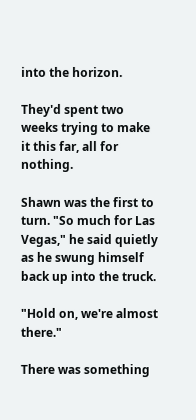into the horizon.

They'd spent two weeks trying to make it this far, all for nothing.

Shawn was the first to turn. "So much for Las Vegas," he said quietly as he swung himself back up into the truck.

"Hold on, we're almost there."

There was something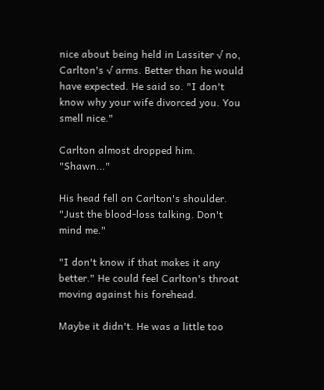nice about being held in Lassiter √ no, Carlton's √ arms. Better than he would have expected. He said so. "I don't know why your wife divorced you. You smell nice."

Carlton almost dropped him. "Shawn..."

His head fell on Carlton's shoulder. "Just the blood-loss talking. Don't mind me."

"I don't know if that makes it any better." He could feel Carlton's throat moving against his forehead.

Maybe it didn't. He was a little too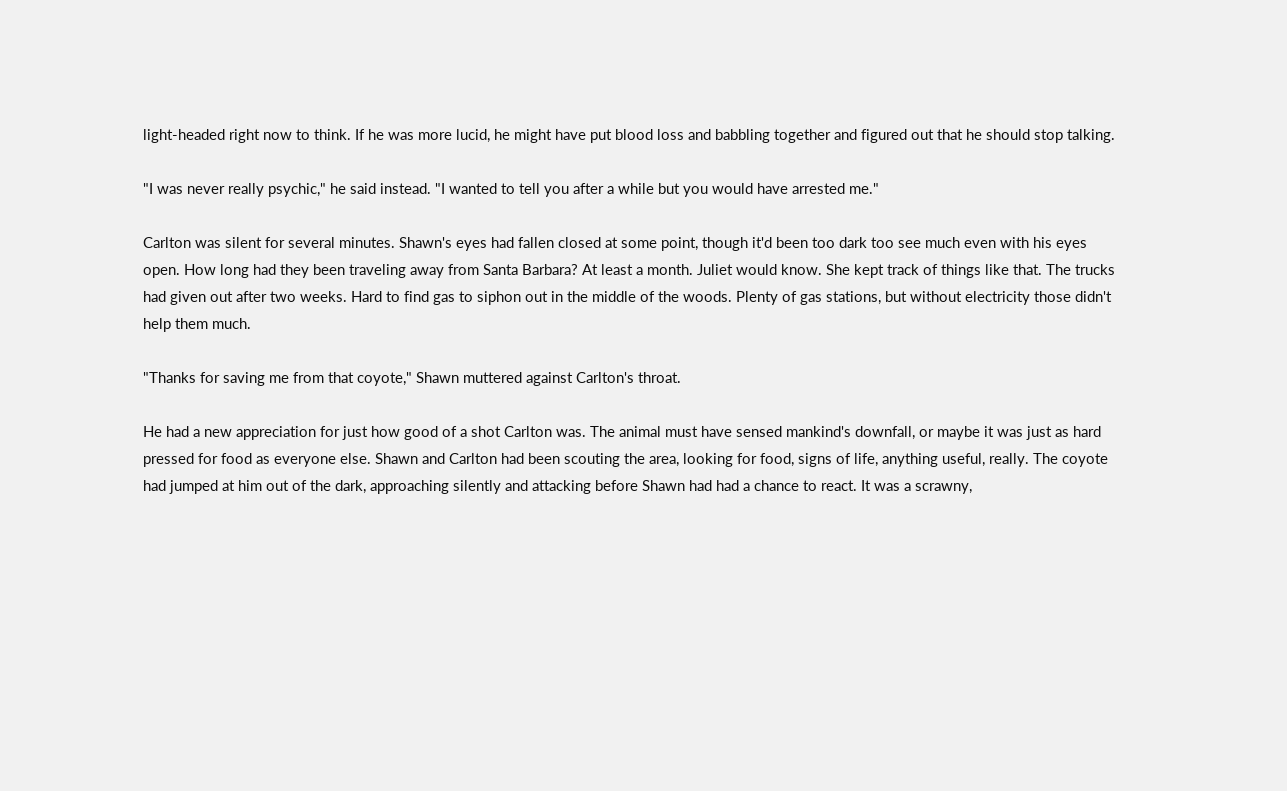light-headed right now to think. If he was more lucid, he might have put blood loss and babbling together and figured out that he should stop talking.

"I was never really psychic," he said instead. "I wanted to tell you after a while but you would have arrested me."

Carlton was silent for several minutes. Shawn's eyes had fallen closed at some point, though it'd been too dark too see much even with his eyes open. How long had they been traveling away from Santa Barbara? At least a month. Juliet would know. She kept track of things like that. The trucks had given out after two weeks. Hard to find gas to siphon out in the middle of the woods. Plenty of gas stations, but without electricity those didn't help them much.

"Thanks for saving me from that coyote," Shawn muttered against Carlton's throat.

He had a new appreciation for just how good of a shot Carlton was. The animal must have sensed mankind's downfall, or maybe it was just as hard pressed for food as everyone else. Shawn and Carlton had been scouting the area, looking for food, signs of life, anything useful, really. The coyote had jumped at him out of the dark, approaching silently and attacking before Shawn had had a chance to react. It was a scrawny,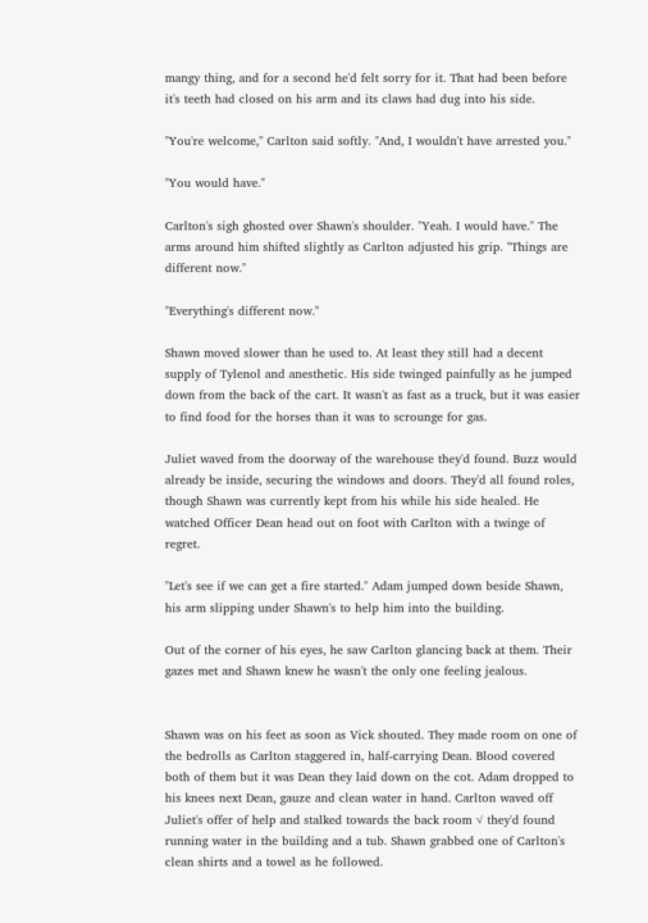mangy thing, and for a second he'd felt sorry for it. That had been before it's teeth had closed on his arm and its claws had dug into his side.

"You're welcome," Carlton said softly. "And, I wouldn't have arrested you."

"You would have."

Carlton's sigh ghosted over Shawn's shoulder. "Yeah. I would have." The arms around him shifted slightly as Carlton adjusted his grip. "Things are different now."

"Everything's different now."

Shawn moved slower than he used to. At least they still had a decent supply of Tylenol and anesthetic. His side twinged painfully as he jumped down from the back of the cart. It wasn't as fast as a truck, but it was easier to find food for the horses than it was to scrounge for gas.

Juliet waved from the doorway of the warehouse they'd found. Buzz would already be inside, securing the windows and doors. They'd all found roles, though Shawn was currently kept from his while his side healed. He watched Officer Dean head out on foot with Carlton with a twinge of regret.

"Let's see if we can get a fire started." Adam jumped down beside Shawn, his arm slipping under Shawn's to help him into the building.

Out of the corner of his eyes, he saw Carlton glancing back at them. Their gazes met and Shawn knew he wasn't the only one feeling jealous.


Shawn was on his feet as soon as Vick shouted. They made room on one of the bedrolls as Carlton staggered in, half-carrying Dean. Blood covered both of them but it was Dean they laid down on the cot. Adam dropped to his knees next Dean, gauze and clean water in hand. Carlton waved off Juliet's offer of help and stalked towards the back room √ they'd found running water in the building and a tub. Shawn grabbed one of Carlton's clean shirts and a towel as he followed.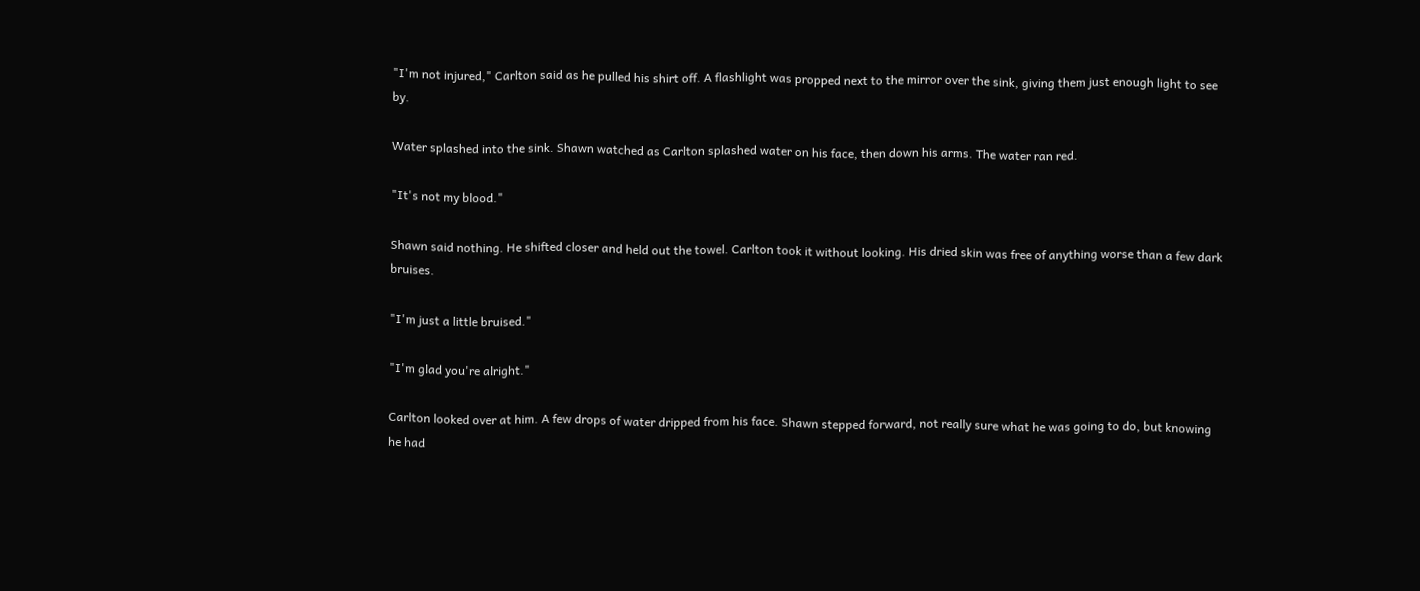"I'm not injured," Carlton said as he pulled his shirt off. A flashlight was propped next to the mirror over the sink, giving them just enough light to see by.

Water splashed into the sink. Shawn watched as Carlton splashed water on his face, then down his arms. The water ran red.

"It's not my blood."

Shawn said nothing. He shifted closer and held out the towel. Carlton took it without looking. His dried skin was free of anything worse than a few dark bruises.

"I'm just a little bruised."

"I'm glad you're alright."

Carlton looked over at him. A few drops of water dripped from his face. Shawn stepped forward, not really sure what he was going to do, but knowing he had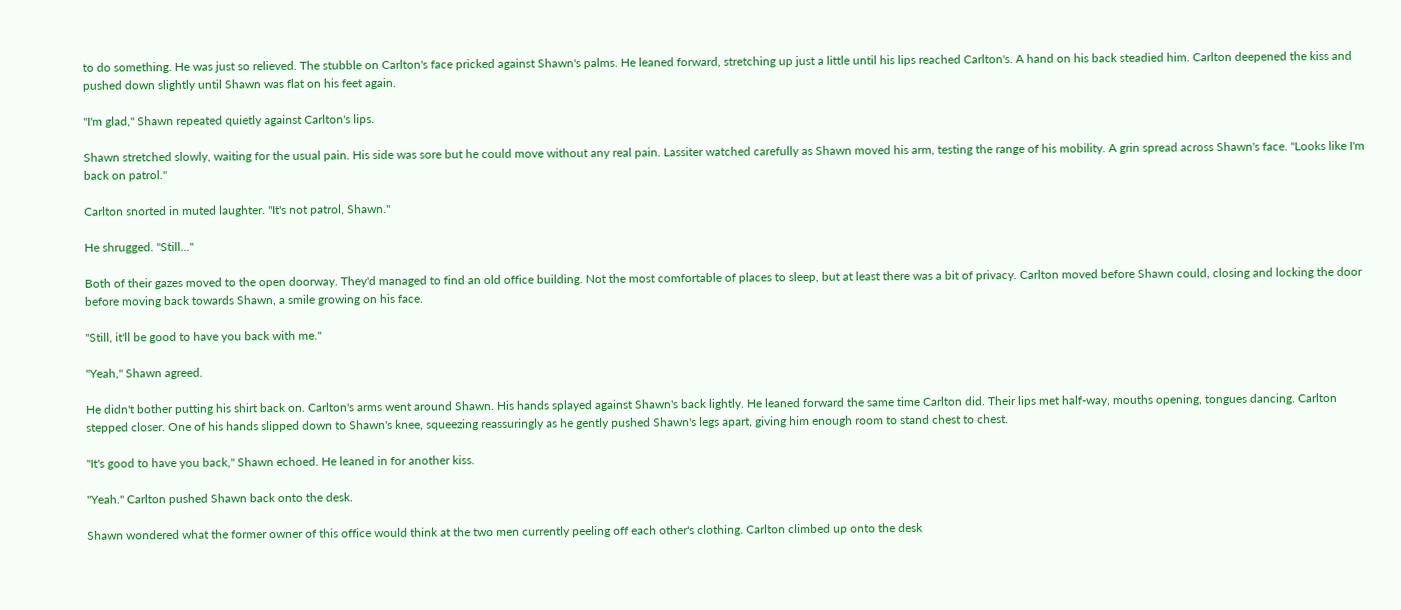to do something. He was just so relieved. The stubble on Carlton's face pricked against Shawn's palms. He leaned forward, stretching up just a little until his lips reached Carlton's. A hand on his back steadied him. Carlton deepened the kiss and pushed down slightly until Shawn was flat on his feet again.

"I'm glad," Shawn repeated quietly against Carlton's lips.

Shawn stretched slowly, waiting for the usual pain. His side was sore but he could move without any real pain. Lassiter watched carefully as Shawn moved his arm, testing the range of his mobility. A grin spread across Shawn's face. "Looks like I'm back on patrol."

Carlton snorted in muted laughter. "It's not patrol, Shawn."

He shrugged. "Still..."

Both of their gazes moved to the open doorway. They'd managed to find an old office building. Not the most comfortable of places to sleep, but at least there was a bit of privacy. Carlton moved before Shawn could, closing and locking the door before moving back towards Shawn, a smile growing on his face.

"Still, it'll be good to have you back with me."

"Yeah," Shawn agreed.

He didn't bother putting his shirt back on. Carlton's arms went around Shawn. His hands splayed against Shawn's back lightly. He leaned forward the same time Carlton did. Their lips met half-way, mouths opening, tongues dancing. Carlton stepped closer. One of his hands slipped down to Shawn's knee, squeezing reassuringly as he gently pushed Shawn's legs apart, giving him enough room to stand chest to chest.

"It's good to have you back," Shawn echoed. He leaned in for another kiss.

"Yeah." Carlton pushed Shawn back onto the desk.

Shawn wondered what the former owner of this office would think at the two men currently peeling off each other's clothing. Carlton climbed up onto the desk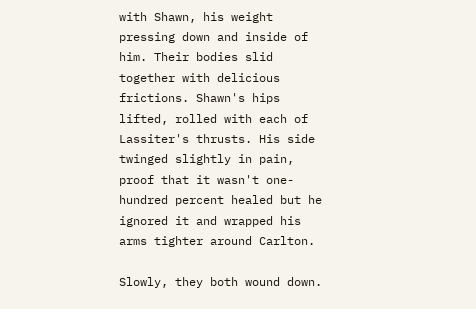with Shawn, his weight pressing down and inside of him. Their bodies slid together with delicious frictions. Shawn's hips lifted, rolled with each of Lassiter's thrusts. His side twinged slightly in pain, proof that it wasn't one-hundred percent healed but he ignored it and wrapped his arms tighter around Carlton.

Slowly, they both wound down.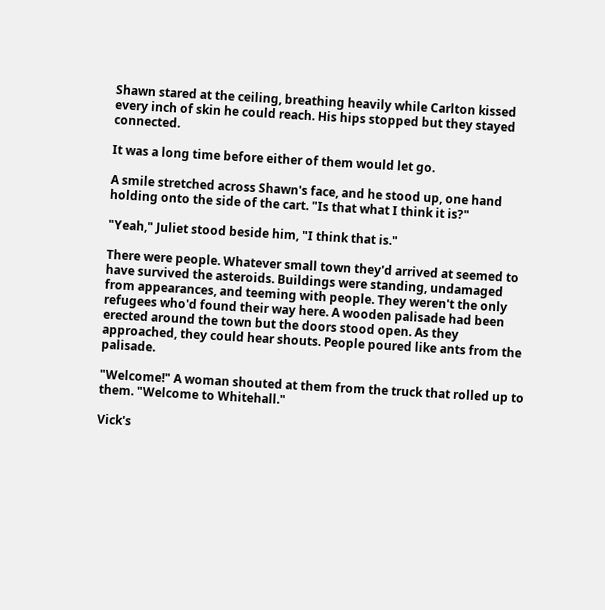Shawn stared at the ceiling, breathing heavily while Carlton kissed every inch of skin he could reach. His hips stopped but they stayed connected.

It was a long time before either of them would let go.

A smile stretched across Shawn's face, and he stood up, one hand holding onto the side of the cart. "Is that what I think it is?"

"Yeah," Juliet stood beside him, "I think that is."

There were people. Whatever small town they'd arrived at seemed to have survived the asteroids. Buildings were standing, undamaged from appearances, and teeming with people. They weren't the only refugees who'd found their way here. A wooden palisade had been erected around the town but the doors stood open. As they approached, they could hear shouts. People poured like ants from the palisade.

"Welcome!" A woman shouted at them from the truck that rolled up to them. "Welcome to Whitehall."

Vick's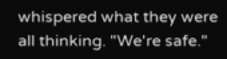whispered what they were all thinking. "We're safe."